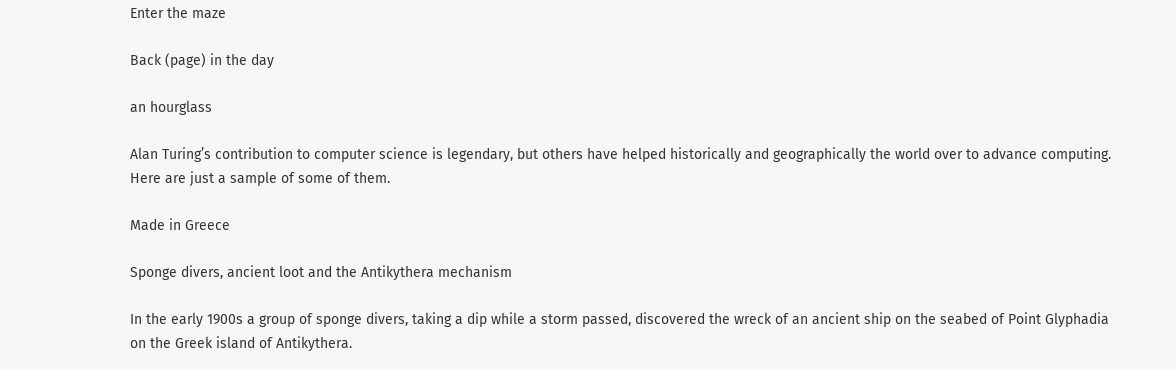Enter the maze

Back (page) in the day

an hourglass

Alan Turing’s contribution to computer science is legendary, but others have helped historically and geographically the world over to advance computing. Here are just a sample of some of them.

Made in Greece

Sponge divers, ancient loot and the Antikythera mechanism

In the early 1900s a group of sponge divers, taking a dip while a storm passed, discovered the wreck of an ancient ship on the seabed of Point Glyphadia on the Greek island of Antikythera.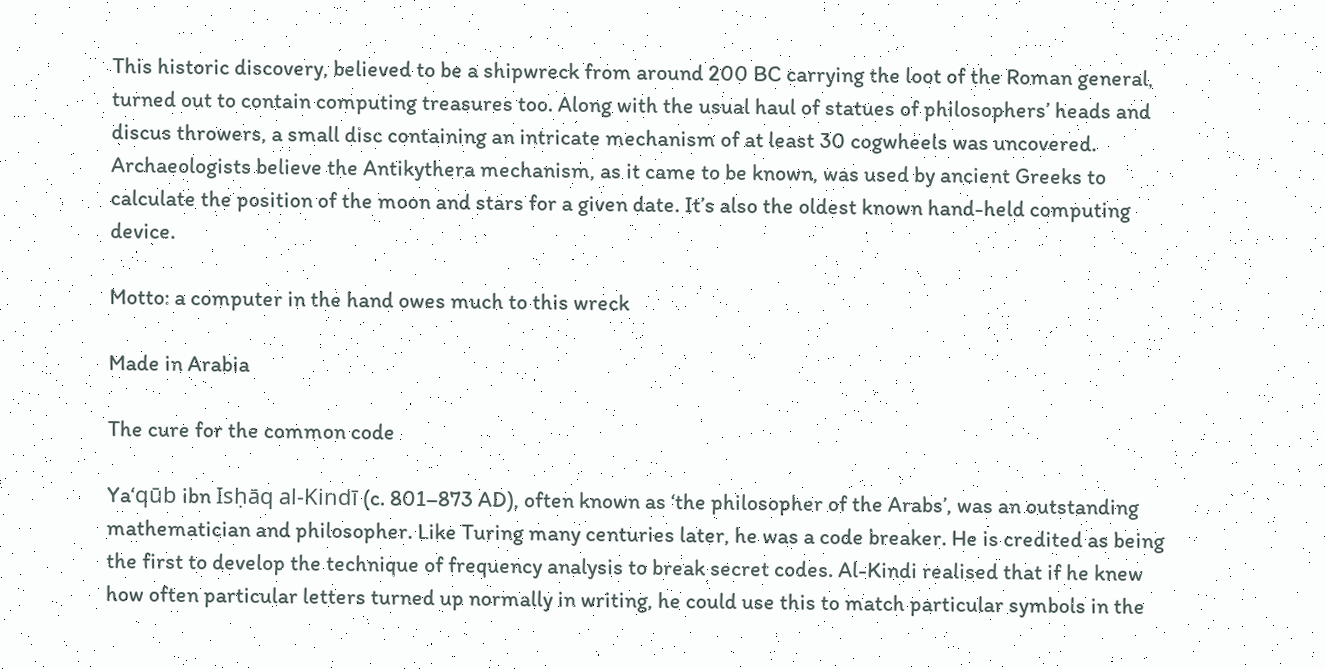This historic discovery, believed to be a shipwreck from around 200 BC carrying the loot of the Roman general, turned out to contain computing treasures too. Along with the usual haul of statues of philosophers’ heads and discus throwers, a small disc containing an intricate mechanism of at least 30 cogwheels was uncovered. Archaeologists believe the Antikythera mechanism, as it came to be known, was used by ancient Greeks to calculate the position of the moon and stars for a given date. It’s also the oldest known hand-held computing device.

Motto: a computer in the hand owes much to this wreck

Made in Arabia

The cure for the common code

Yaʻqūb ibn Isḥāq al-Kindī (c. 801–873 AD), often known as ‘the philosopher of the Arabs’, was an outstanding mathematician and philosopher. Like Turing many centuries later, he was a code breaker. He is credited as being the first to develop the technique of frequency analysis to break secret codes. Al-Kindi realised that if he knew how often particular letters turned up normally in writing, he could use this to match particular symbols in the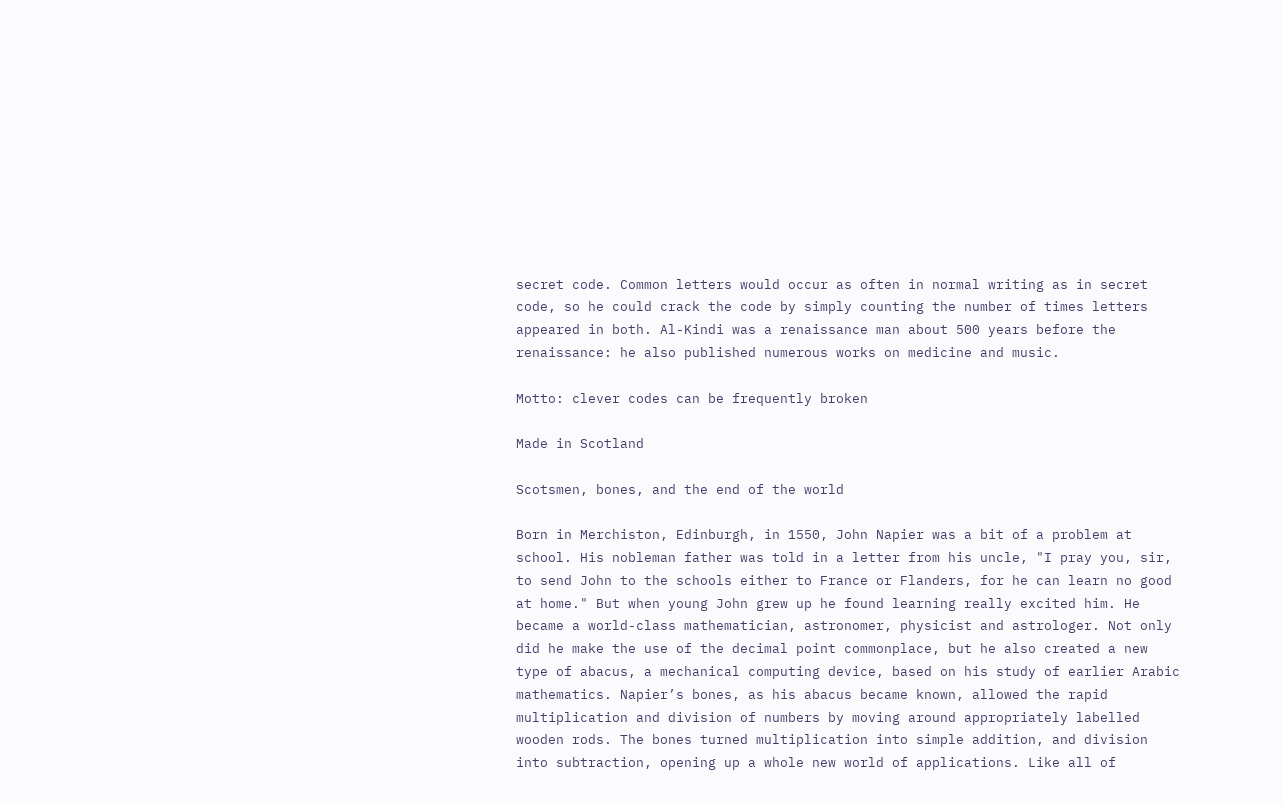secret code. Common letters would occur as often in normal writing as in secret code, so he could crack the code by simply counting the number of times letters appeared in both. Al-Kindi was a renaissance man about 500 years before the renaissance: he also published numerous works on medicine and music.

Motto: clever codes can be frequently broken

Made in Scotland

Scotsmen, bones, and the end of the world

Born in Merchiston, Edinburgh, in 1550, John Napier was a bit of a problem at school. His nobleman father was told in a letter from his uncle, "I pray you, sir, to send John to the schools either to France or Flanders, for he can learn no good at home." But when young John grew up he found learning really excited him. He became a world-class mathematician, astronomer, physicist and astrologer. Not only did he make the use of the decimal point commonplace, but he also created a new type of abacus, a mechanical computing device, based on his study of earlier Arabic mathematics. Napier’s bones, as his abacus became known, allowed the rapid multiplication and division of numbers by moving around appropriately labelled wooden rods. The bones turned multiplication into simple addition, and division into subtraction, opening up a whole new world of applications. Like all of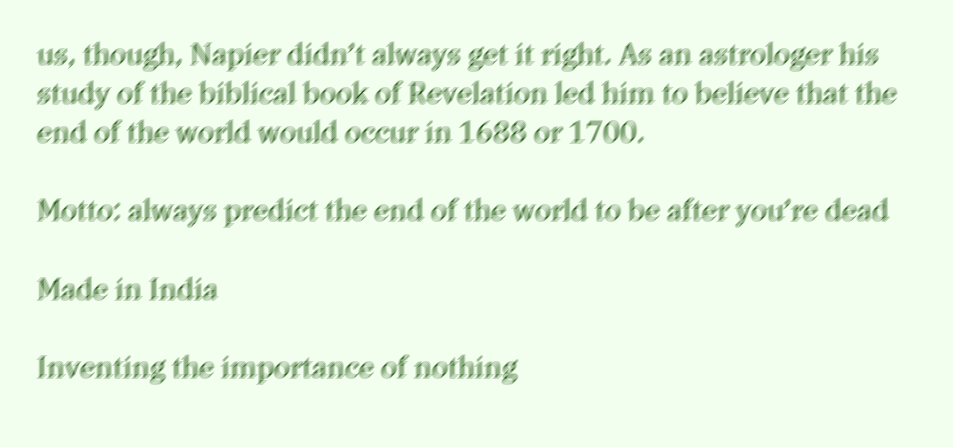us, though, Napier didn’t always get it right. As an astrologer his study of the biblical book of Revelation led him to believe that the end of the world would occur in 1688 or 1700.

Motto: always predict the end of the world to be after you’re dead

Made in India

Inventing the importance of nothing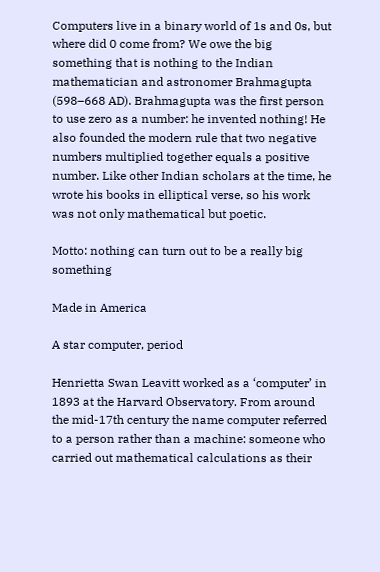Computers live in a binary world of 1s and 0s, but where did 0 come from? We owe the big something that is nothing to the Indian mathematician and astronomer Brahmagupta (598–668 AD). Brahmagupta was the first person to use zero as a number: he invented nothing! He also founded the modern rule that two negative numbers multiplied together equals a positive number. Like other Indian scholars at the time, he wrote his books in elliptical verse, so his work was not only mathematical but poetic.

Motto: nothing can turn out to be a really big something

Made in America

A star computer, period

Henrietta Swan Leavitt worked as a ‘computer’ in 1893 at the Harvard Observatory. From around the mid-17th century the name computer referred to a person rather than a machine: someone who carried out mathematical calculations as their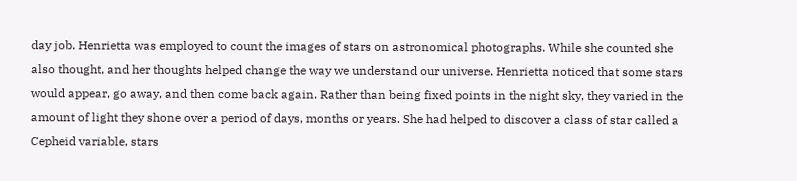day job. Henrietta was employed to count the images of stars on astronomical photographs. While she counted she also thought, and her thoughts helped change the way we understand our universe. Henrietta noticed that some stars would appear, go away, and then come back again. Rather than being fixed points in the night sky, they varied in the amount of light they shone over a period of days, months or years. She had helped to discover a class of star called a Cepheid variable, stars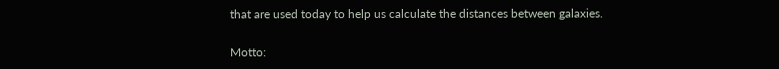that are used today to help us calculate the distances between galaxies.

Motto: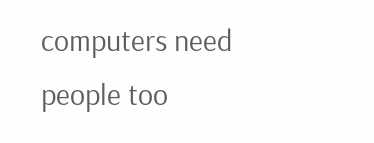computers need people too